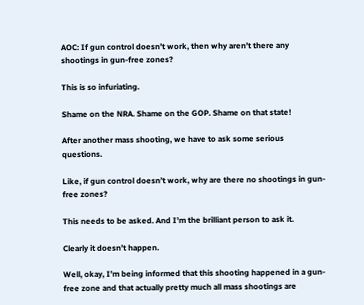AOC: If gun control doesn’t work, then why aren’t there any shootings in gun-free zones?

This is so infuriating.

Shame on the NRA. Shame on the GOP. Shame on that state!

After another mass shooting, we have to ask some serious questions.

Like, if gun control doesn’t work, why are there no shootings in gun-free zones?

This needs to be asked. And I’m the brilliant person to ask it.

Clearly it doesn’t happen.

Well, okay, I’m being informed that this shooting happened in a gun-free zone and that actually pretty much all mass shootings are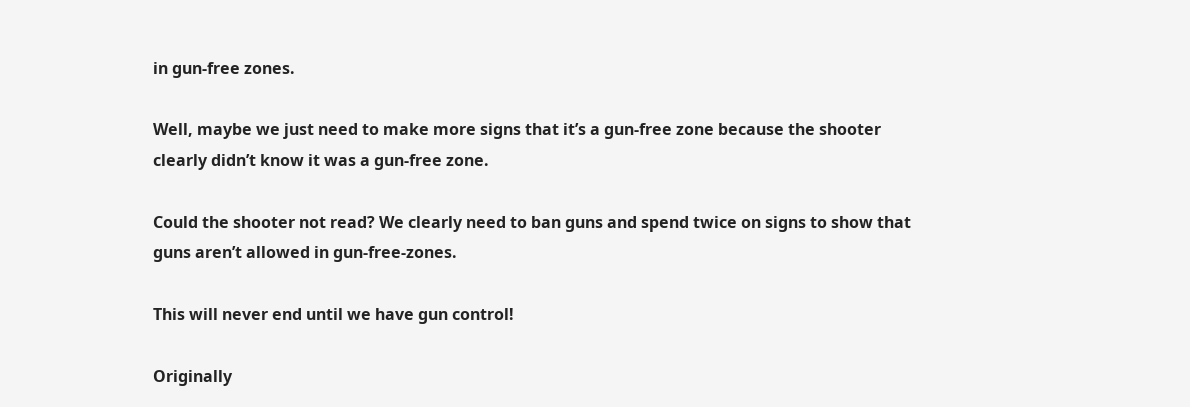in gun-free zones.

Well, maybe we just need to make more signs that it’s a gun-free zone because the shooter clearly didn’t know it was a gun-free zone.

Could the shooter not read? We clearly need to ban guns and spend twice on signs to show that guns aren’t allowed in gun-free-zones.

This will never end until we have gun control!

Originally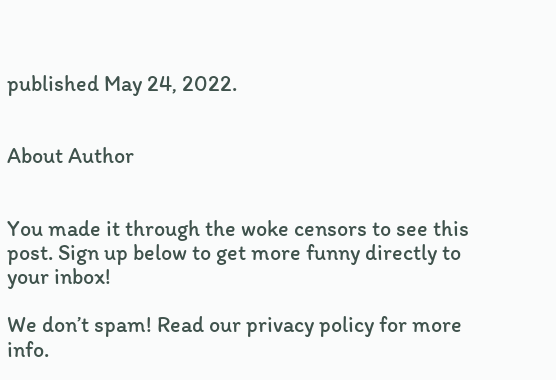published May 24, 2022.


About Author


You made it through the woke censors to see this post. Sign up below to get more funny directly to your inbox!

We don’t spam! Read our privacy policy for more info.